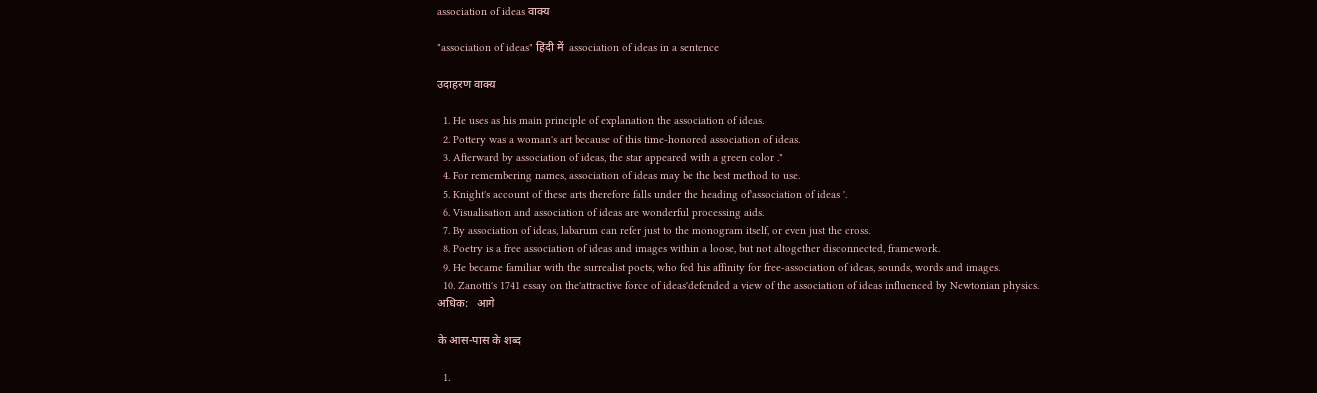association of ideas वाक्य

"association of ideas" हिंदी में  association of ideas in a sentence

उदाहरण वाक्य

  1. He uses as his main principle of explanation the association of ideas.
  2. Pottery was a woman's art because of this time-honored association of ideas.
  3. Afterward by association of ideas, the star appeared with a green color ."
  4. For remembering names, association of ideas may be the best method to use.
  5. Knight's account of these arts therefore falls under the heading of'association of ideas '.
  6. Visualisation and association of ideas are wonderful processing aids.
  7. By association of ideas, labarum can refer just to the monogram itself, or even just the cross.
  8. Poetry is a free association of ideas and images within a loose, but not altogether disconnected, framework.
  9. He became familiar with the surrealist poets, who fed his affinity for free-association of ideas, sounds, words and images.
  10. Zanotti's 1741 essay on the'attractive force of ideas'defended a view of the association of ideas influenced by Newtonian physics.
अधिक:   आगे

के आस-पास के शब्द

  1.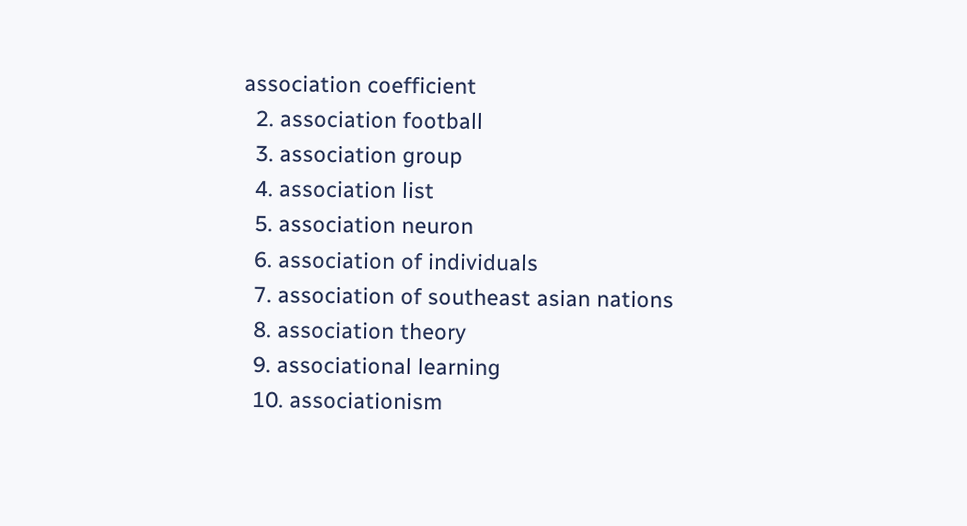association coefficient
  2. association football
  3. association group
  4. association list
  5. association neuron
  6. association of individuals
  7. association of southeast asian nations
  8. association theory
  9. associational learning
  10. associationism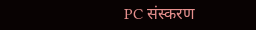PC संस्करण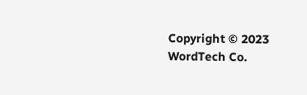Copyright © 2023 WordTech Co.